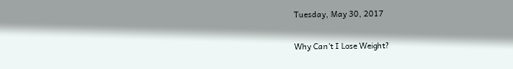Tuesday, May 30, 2017

Why Can't I Lose Weight?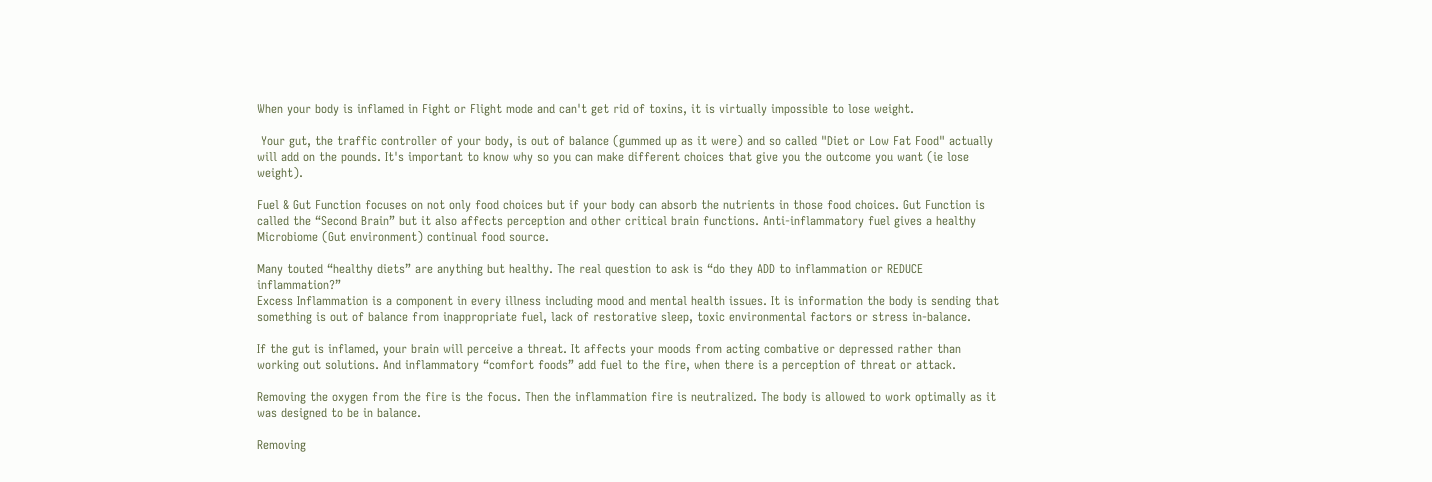When your body is inflamed in Fight or Flight mode and can't get rid of toxins, it is virtually impossible to lose weight.

 Your gut, the traffic controller of your body, is out of balance (gummed up as it were) and so called "Diet or Low Fat Food" actually will add on the pounds. It's important to know why so you can make different choices that give you the outcome you want (ie lose weight).

Fuel & Gut Function focuses on not only food choices but if your body can absorb the nutrients in those food choices. Gut Function is called the “Second Brain” but it also affects perception and other critical brain functions. Anti-inflammatory fuel gives a healthy Microbiome (Gut environment) continual food source.

Many touted “healthy diets” are anything but healthy. The real question to ask is “do they ADD to inflammation or REDUCE inflammation?”
Excess Inflammation is a component in every illness including mood and mental health issues. It is information the body is sending that something is out of balance from inappropriate fuel, lack of restorative sleep, toxic environmental factors or stress in-balance.

If the gut is inflamed, your brain will perceive a threat. It affects your moods from acting combative or depressed rather than working out solutions. And inflammatory “comfort foods” add fuel to the fire, when there is a perception of threat or attack.

Removing the oxygen from the fire is the focus. Then the inflammation fire is neutralized. The body is allowed to work optimally as it was designed to be in balance.

Removing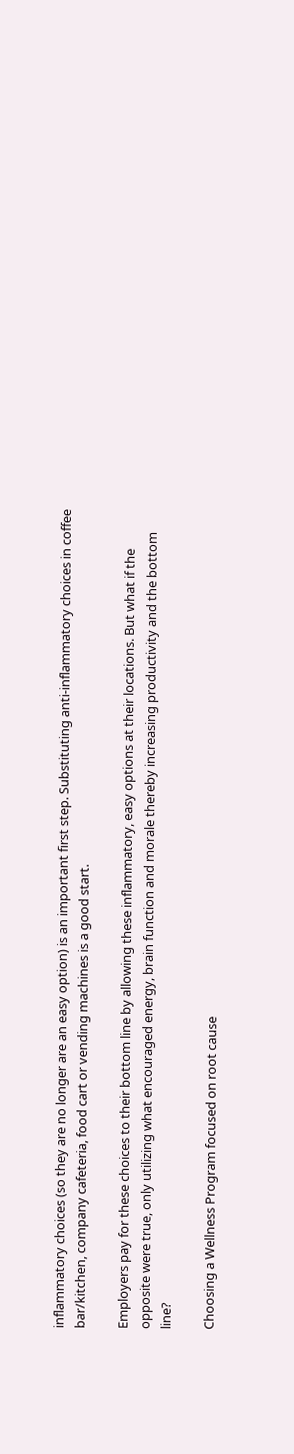inflammatory choices (so they are no longer are an easy option) is an important first step. Substituting anti-inflammatory choices in coffee bar/kitchen, company cafeteria, food cart or vending machines is a good start.

Employers pay for these choices to their bottom line by allowing these inflammatory, easy options at their locations. But what if the opposite were true, only utilizing what encouraged energy, brain function and morale thereby increasing productivity and the bottom line?

Choosing a Wellness Program focused on root cause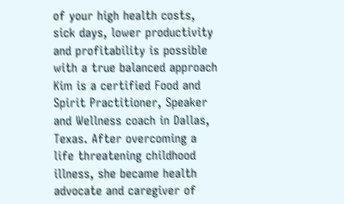of your high health costs, sick days, lower productivity and profitability is possible with a true balanced approach Kim is a certified Food and Spirit Practitioner, Speaker and Wellness coach in Dallas, Texas. After overcoming a life threatening childhood illness, she became health advocate and caregiver of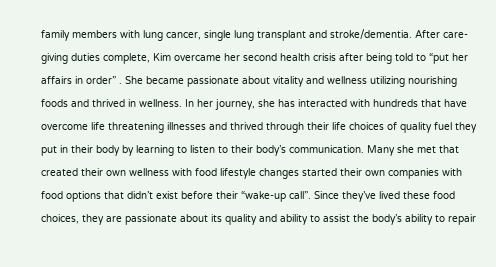family members with lung cancer, single lung transplant and stroke/dementia. After care-giving duties complete, Kim overcame her second health crisis after being told to “put her affairs in order” . She became passionate about vitality and wellness utilizing nourishing foods and thrived in wellness. In her journey, she has interacted with hundreds that have overcome life threatening illnesses and thrived through their life choices of quality fuel they put in their body by learning to listen to their body’s communication. Many she met that created their own wellness with food lifestyle changes started their own companies with food options that didn’t exist before their “wake-up call”. Since they’ve lived these food choices, they are passionate about its quality and ability to assist the body’s ability to repair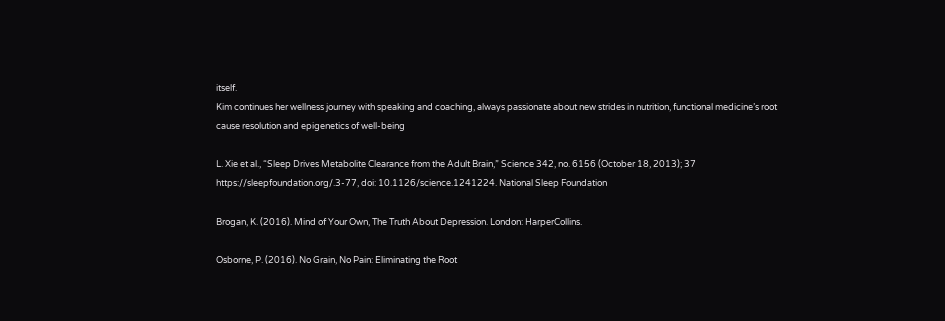itself.
Kim continues her wellness journey with speaking and coaching, always passionate about new strides in nutrition, functional medicine’s root cause resolution and epigenetics of well-being

L. Xie et al., “Sleep Drives Metabolite Clearance from the Adult Brain,” Science 342, no. 6156 (October 18, 2013); 37 https://sleepfoundation.org/.3-77, doi: 10.1126/science.1241224. National Sleep Foundation

Brogan, K. (2016). Mind of Your Own, The Truth About Depression. London: HarperCollins.

Osborne, P. (2016). No Grain, No Pain: Eliminating the Root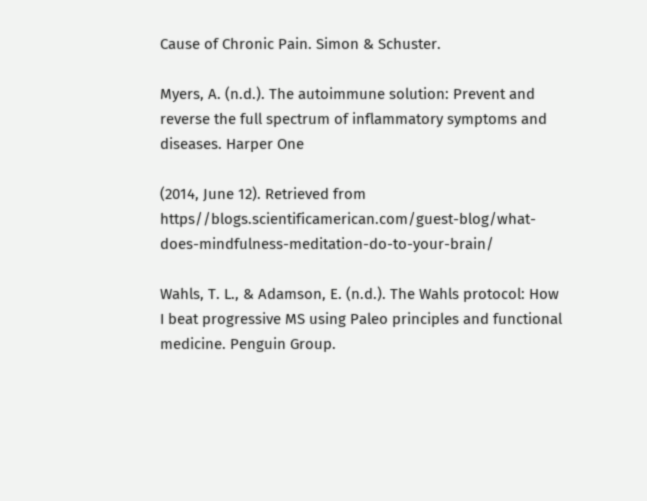Cause of Chronic Pain. Simon & Schuster.

Myers, A. (n.d.). The autoimmune solution: Prevent and reverse the full spectrum of inflammatory symptoms and diseases. Harper One

(2014, June 12). Retrieved from https//blogs.scientificamerican.com/guest-blog/what-does-mindfulness-meditation-do-to-your-brain/

Wahls, T. L., & Adamson, E. (n.d.). The Wahls protocol: How I beat progressive MS using Paleo principles and functional medicine. Penguin Group.